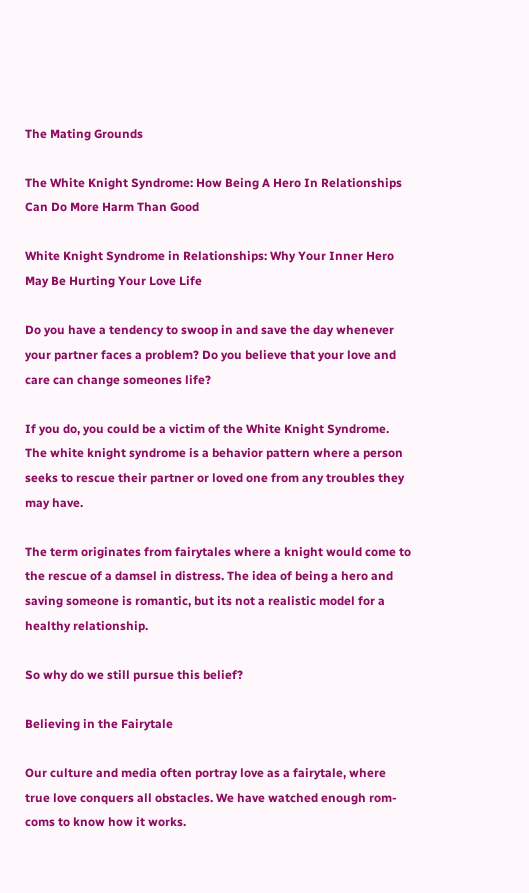The Mating Grounds

The White Knight Syndrome: How Being A Hero In Relationships Can Do More Harm Than Good

White Knight Syndrome in Relationships: Why Your Inner Hero May Be Hurting Your Love Life

Do you have a tendency to swoop in and save the day whenever your partner faces a problem? Do you believe that your love and care can change someones life?

If you do, you could be a victim of the White Knight Syndrome. The white knight syndrome is a behavior pattern where a person seeks to rescue their partner or loved one from any troubles they may have.

The term originates from fairytales where a knight would come to the rescue of a damsel in distress. The idea of being a hero and saving someone is romantic, but its not a realistic model for a healthy relationship.

So why do we still pursue this belief?

Believing in the Fairytale

Our culture and media often portray love as a fairytale, where true love conquers all obstacles. We have watched enough rom-coms to know how it works.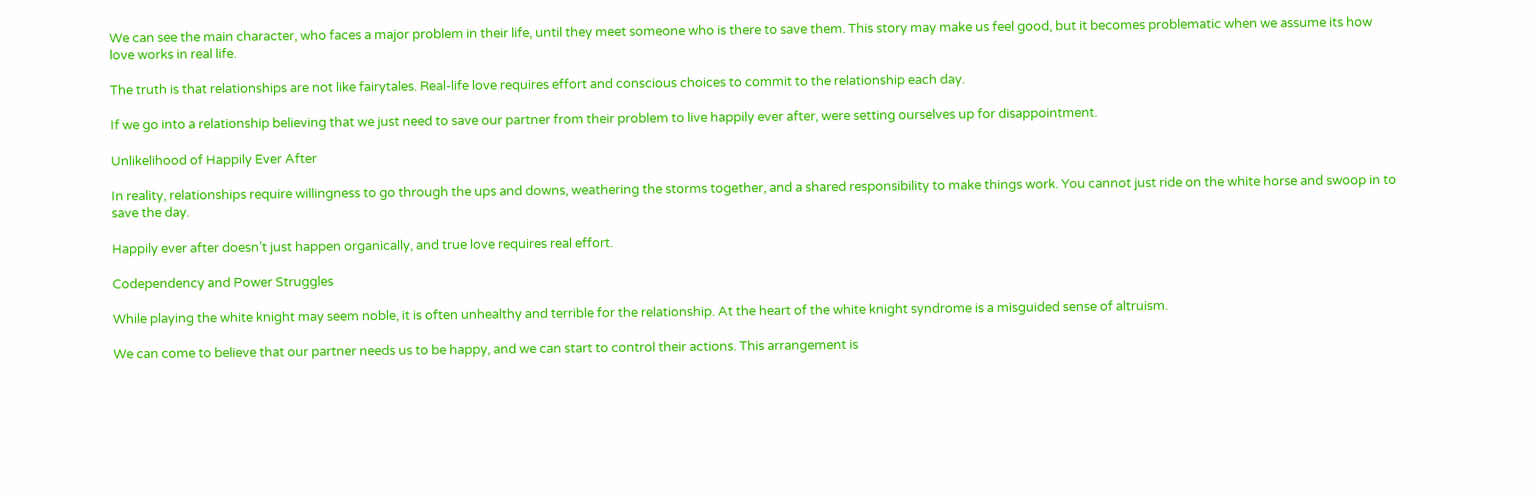We can see the main character, who faces a major problem in their life, until they meet someone who is there to save them. This story may make us feel good, but it becomes problematic when we assume its how love works in real life.

The truth is that relationships are not like fairytales. Real-life love requires effort and conscious choices to commit to the relationship each day.

If we go into a relationship believing that we just need to save our partner from their problem to live happily ever after, were setting ourselves up for disappointment.

Unlikelihood of Happily Ever After

In reality, relationships require willingness to go through the ups and downs, weathering the storms together, and a shared responsibility to make things work. You cannot just ride on the white horse and swoop in to save the day.

Happily ever after doesn’t just happen organically, and true love requires real effort.

Codependency and Power Struggles

While playing the white knight may seem noble, it is often unhealthy and terrible for the relationship. At the heart of the white knight syndrome is a misguided sense of altruism.

We can come to believe that our partner needs us to be happy, and we can start to control their actions. This arrangement is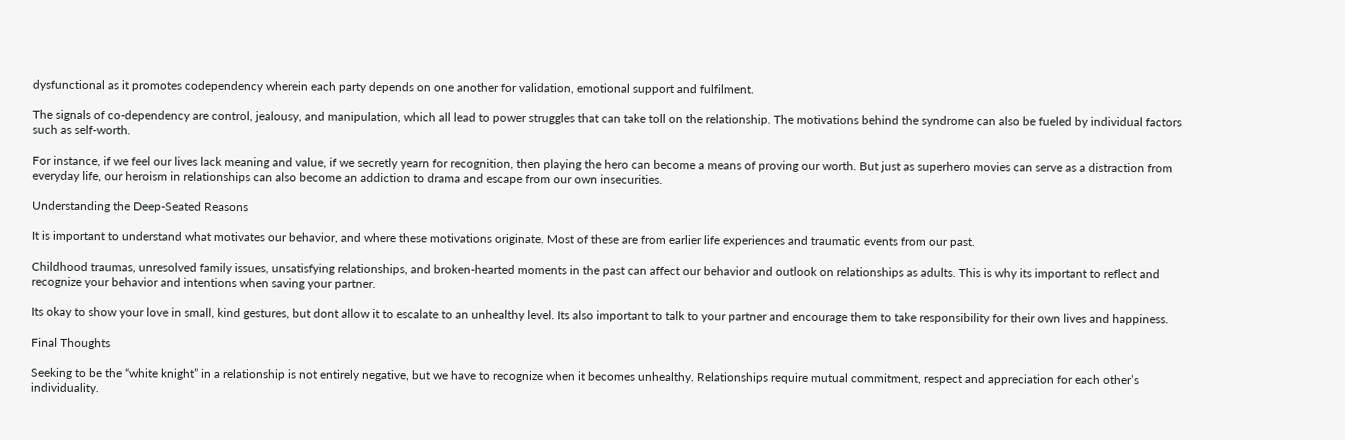dysfunctional as it promotes codependency wherein each party depends on one another for validation, emotional support and fulfilment.

The signals of co-dependency are control, jealousy, and manipulation, which all lead to power struggles that can take toll on the relationship. The motivations behind the syndrome can also be fueled by individual factors such as self-worth.

For instance, if we feel our lives lack meaning and value, if we secretly yearn for recognition, then playing the hero can become a means of proving our worth. But just as superhero movies can serve as a distraction from everyday life, our heroism in relationships can also become an addiction to drama and escape from our own insecurities.

Understanding the Deep-Seated Reasons

It is important to understand what motivates our behavior, and where these motivations originate. Most of these are from earlier life experiences and traumatic events from our past.

Childhood traumas, unresolved family issues, unsatisfying relationships, and broken-hearted moments in the past can affect our behavior and outlook on relationships as adults. This is why its important to reflect and recognize your behavior and intentions when saving your partner.

Its okay to show your love in small, kind gestures, but dont allow it to escalate to an unhealthy level. Its also important to talk to your partner and encourage them to take responsibility for their own lives and happiness.

Final Thoughts

Seeking to be the “white knight” in a relationship is not entirely negative, but we have to recognize when it becomes unhealthy. Relationships require mutual commitment, respect and appreciation for each other’s individuality.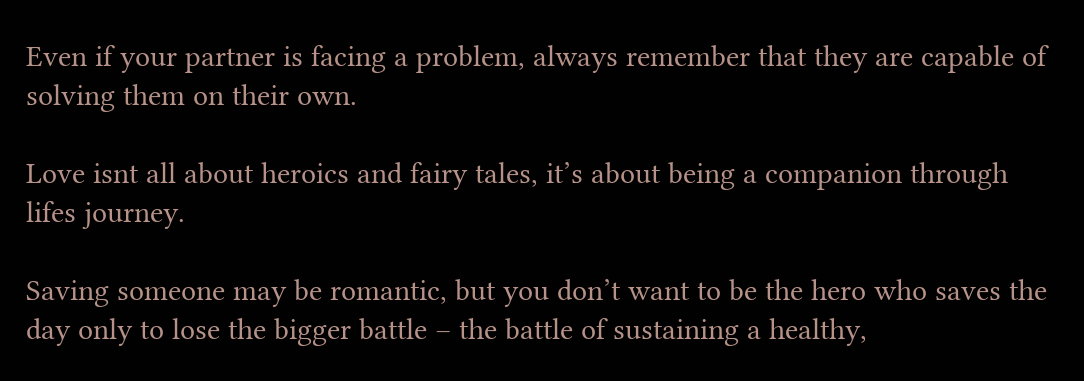Even if your partner is facing a problem, always remember that they are capable of solving them on their own.

Love isnt all about heroics and fairy tales, it’s about being a companion through lifes journey.

Saving someone may be romantic, but you don’t want to be the hero who saves the day only to lose the bigger battle – the battle of sustaining a healthy,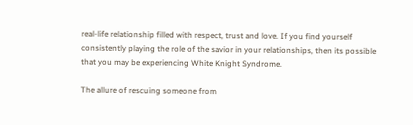real-life relationship filled with respect, trust and love. If you find yourself consistently playing the role of the savior in your relationships, then its possible that you may be experiencing White Knight Syndrome.

The allure of rescuing someone from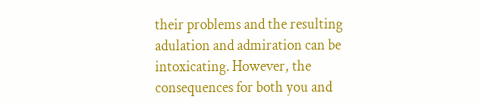their problems and the resulting adulation and admiration can be intoxicating. However, the consequences for both you and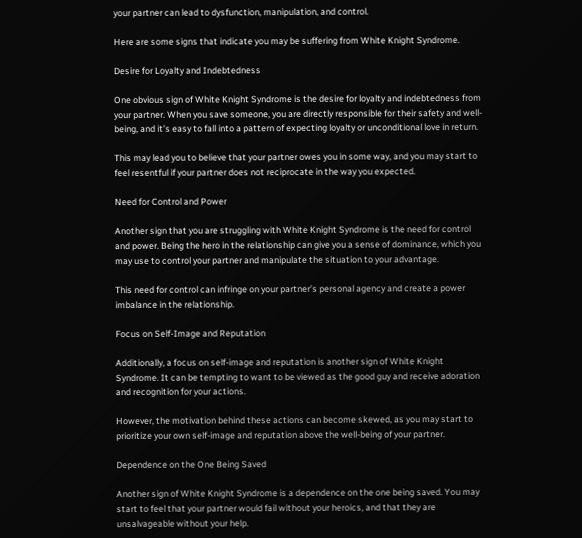your partner can lead to dysfunction, manipulation, and control.

Here are some signs that indicate you may be suffering from White Knight Syndrome.

Desire for Loyalty and Indebtedness

One obvious sign of White Knight Syndrome is the desire for loyalty and indebtedness from your partner. When you save someone, you are directly responsible for their safety and well-being, and it’s easy to fall into a pattern of expecting loyalty or unconditional love in return.

This may lead you to believe that your partner owes you in some way, and you may start to feel resentful if your partner does not reciprocate in the way you expected.

Need for Control and Power

Another sign that you are struggling with White Knight Syndrome is the need for control and power. Being the hero in the relationship can give you a sense of dominance, which you may use to control your partner and manipulate the situation to your advantage.

This need for control can infringe on your partner’s personal agency and create a power imbalance in the relationship.

Focus on Self-Image and Reputation

Additionally, a focus on self-image and reputation is another sign of White Knight Syndrome. It can be tempting to want to be viewed as the good guy and receive adoration and recognition for your actions.

However, the motivation behind these actions can become skewed, as you may start to prioritize your own self-image and reputation above the well-being of your partner.

Dependence on the One Being Saved

Another sign of White Knight Syndrome is a dependence on the one being saved. You may start to feel that your partner would fail without your heroics, and that they are unsalvageable without your help.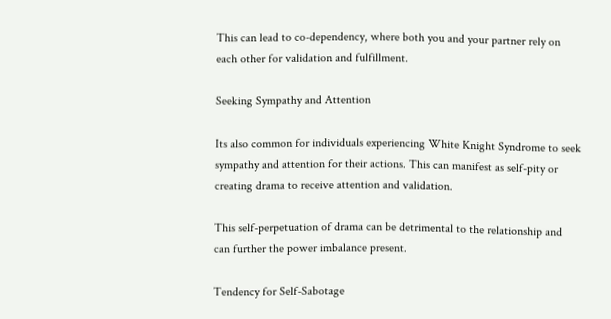This can lead to co-dependency, where both you and your partner rely on each other for validation and fulfillment.

Seeking Sympathy and Attention

Its also common for individuals experiencing White Knight Syndrome to seek sympathy and attention for their actions. This can manifest as self-pity or creating drama to receive attention and validation.

This self-perpetuation of drama can be detrimental to the relationship and can further the power imbalance present.

Tendency for Self-Sabotage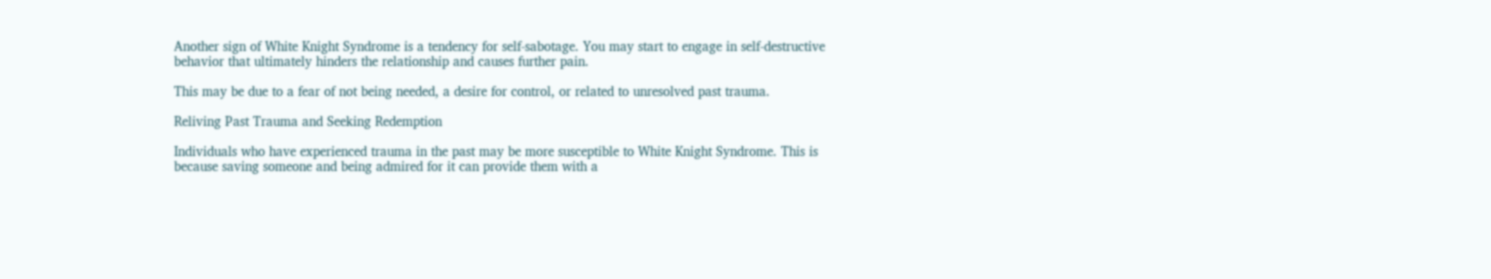Another sign of White Knight Syndrome is a tendency for self-sabotage. You may start to engage in self-destructive behavior that ultimately hinders the relationship and causes further pain.

This may be due to a fear of not being needed, a desire for control, or related to unresolved past trauma.

Reliving Past Trauma and Seeking Redemption

Individuals who have experienced trauma in the past may be more susceptible to White Knight Syndrome. This is because saving someone and being admired for it can provide them with a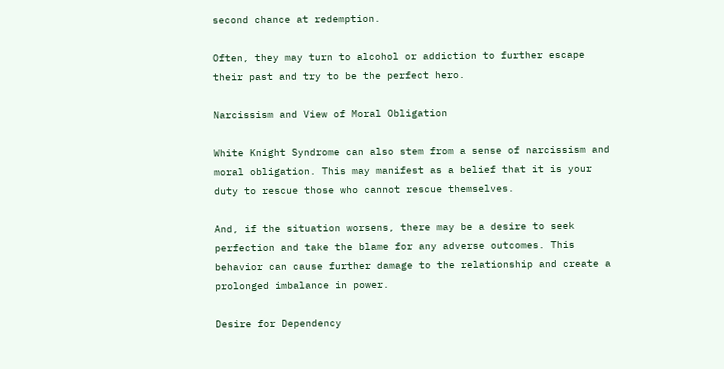second chance at redemption.

Often, they may turn to alcohol or addiction to further escape their past and try to be the perfect hero.

Narcissism and View of Moral Obligation

White Knight Syndrome can also stem from a sense of narcissism and moral obligation. This may manifest as a belief that it is your duty to rescue those who cannot rescue themselves.

And, if the situation worsens, there may be a desire to seek perfection and take the blame for any adverse outcomes. This behavior can cause further damage to the relationship and create a prolonged imbalance in power.

Desire for Dependency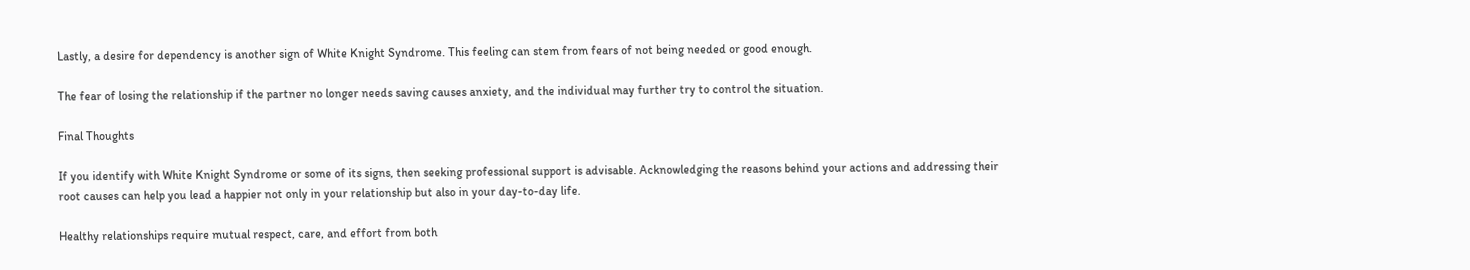Lastly, a desire for dependency is another sign of White Knight Syndrome. This feeling can stem from fears of not being needed or good enough.

The fear of losing the relationship if the partner no longer needs saving causes anxiety, and the individual may further try to control the situation.

Final Thoughts

If you identify with White Knight Syndrome or some of its signs, then seeking professional support is advisable. Acknowledging the reasons behind your actions and addressing their root causes can help you lead a happier not only in your relationship but also in your day-to-day life.

Healthy relationships require mutual respect, care, and effort from both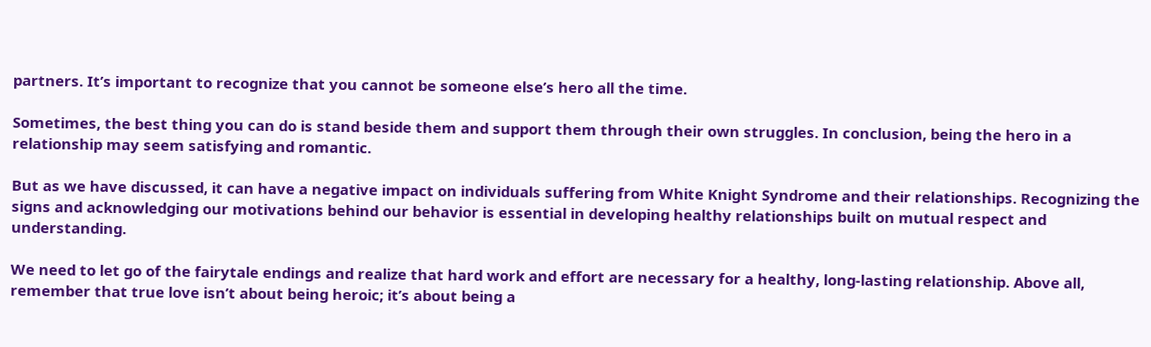partners. It’s important to recognize that you cannot be someone else’s hero all the time.

Sometimes, the best thing you can do is stand beside them and support them through their own struggles. In conclusion, being the hero in a relationship may seem satisfying and romantic.

But as we have discussed, it can have a negative impact on individuals suffering from White Knight Syndrome and their relationships. Recognizing the signs and acknowledging our motivations behind our behavior is essential in developing healthy relationships built on mutual respect and understanding.

We need to let go of the fairytale endings and realize that hard work and effort are necessary for a healthy, long-lasting relationship. Above all, remember that true love isn’t about being heroic; it’s about being a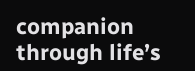companion through life’s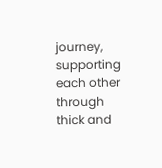journey, supporting each other through thick and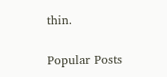thin.

Popular Posts